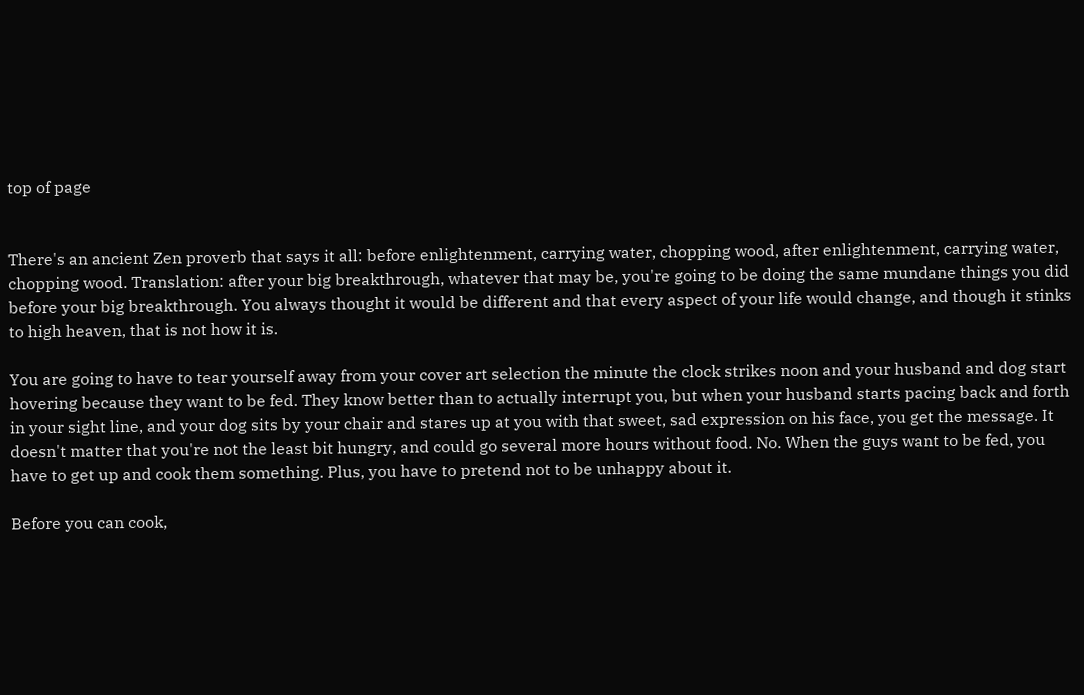top of page


There's an ancient Zen proverb that says it all: before enlightenment, carrying water, chopping wood, after enlightenment, carrying water, chopping wood. Translation: after your big breakthrough, whatever that may be, you're going to be doing the same mundane things you did before your big breakthrough. You always thought it would be different and that every aspect of your life would change, and though it stinks to high heaven, that is not how it is.

You are going to have to tear yourself away from your cover art selection the minute the clock strikes noon and your husband and dog start hovering because they want to be fed. They know better than to actually interrupt you, but when your husband starts pacing back and forth in your sight line, and your dog sits by your chair and stares up at you with that sweet, sad expression on his face, you get the message. It doesn't matter that you're not the least bit hungry, and could go several more hours without food. No. When the guys want to be fed, you have to get up and cook them something. Plus, you have to pretend not to be unhappy about it.

Before you can cook,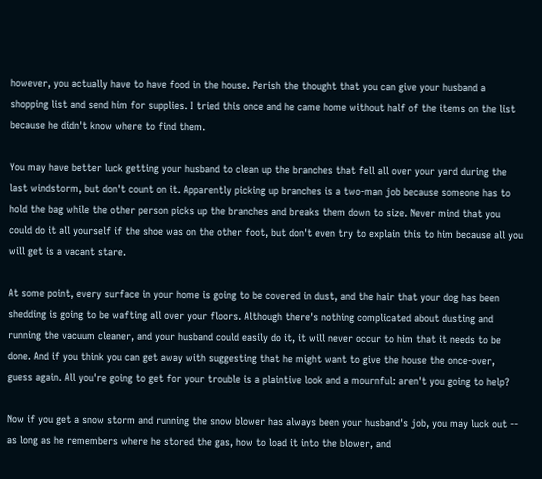however, you actually have to have food in the house. Perish the thought that you can give your husband a shopping list and send him for supplies. I tried this once and he came home without half of the items on the list because he didn't know where to find them.

You may have better luck getting your husband to clean up the branches that fell all over your yard during the last windstorm, but don't count on it. Apparently picking up branches is a two-man job because someone has to hold the bag while the other person picks up the branches and breaks them down to size. Never mind that you could do it all yourself if the shoe was on the other foot, but don't even try to explain this to him because all you will get is a vacant stare.

At some point, every surface in your home is going to be covered in dust, and the hair that your dog has been shedding is going to be wafting all over your floors. Although there's nothing complicated about dusting and running the vacuum cleaner, and your husband could easily do it, it will never occur to him that it needs to be done. And if you think you can get away with suggesting that he might want to give the house the once-over, guess again. All you're going to get for your trouble is a plaintive look and a mournful: aren't you going to help?

Now if you get a snow storm and running the snow blower has always been your husband's job, you may luck out -- as long as he remembers where he stored the gas, how to load it into the blower, and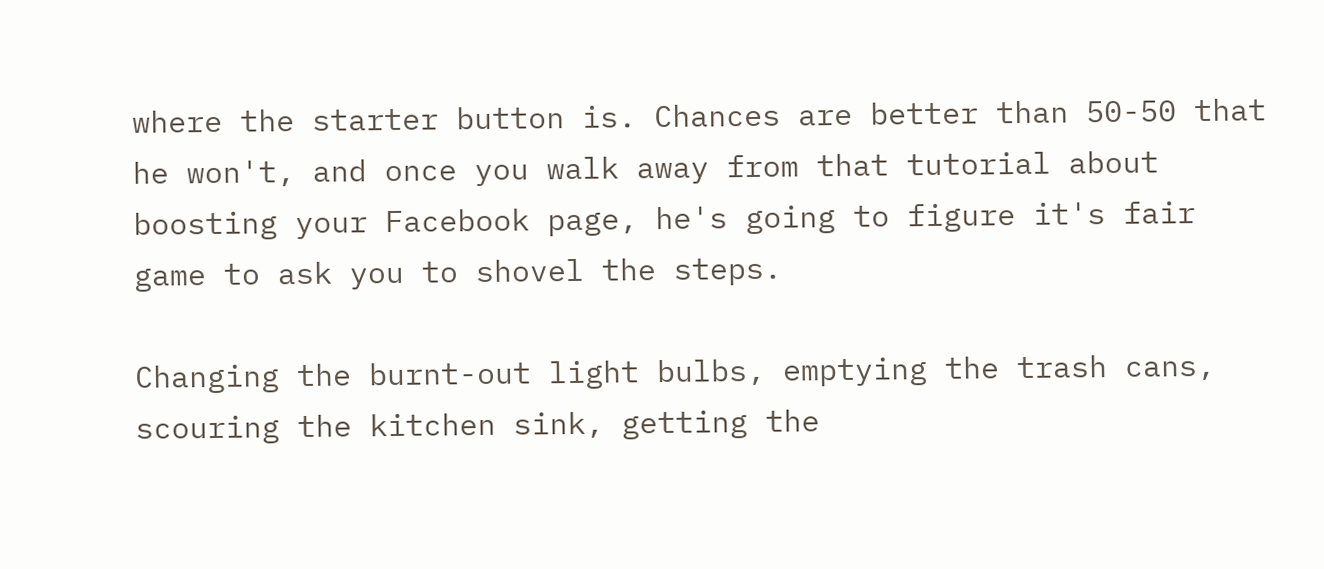where the starter button is. Chances are better than 50-50 that he won't, and once you walk away from that tutorial about boosting your Facebook page, he's going to figure it's fair game to ask you to shovel the steps.

Changing the burnt-out light bulbs, emptying the trash cans, scouring the kitchen sink, getting the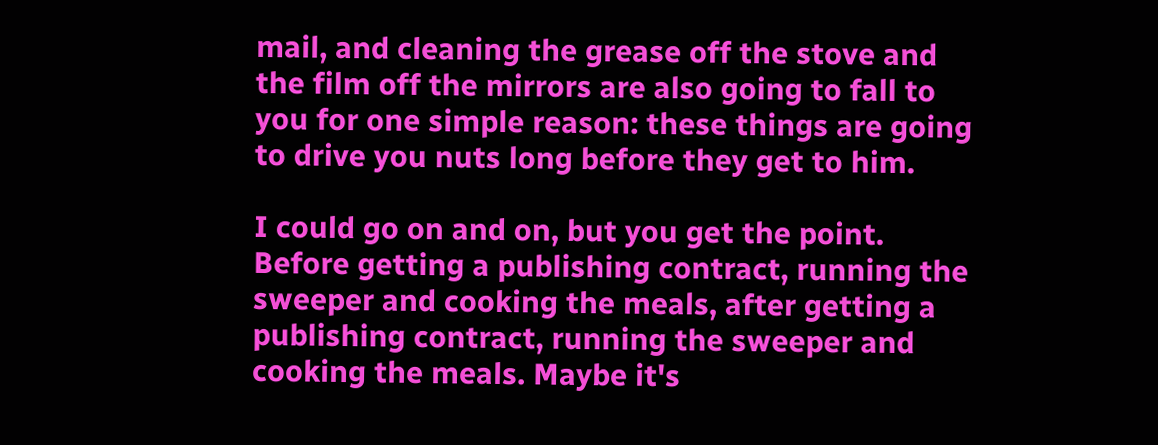mail, and cleaning the grease off the stove and the film off the mirrors are also going to fall to you for one simple reason: these things are going to drive you nuts long before they get to him.

I could go on and on, but you get the point. Before getting a publishing contract, running the sweeper and cooking the meals, after getting a publishing contract, running the sweeper and cooking the meals. Maybe it's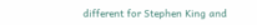different for Stephen King and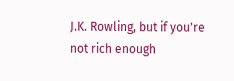J.K. Rowling, but if you're not rich enough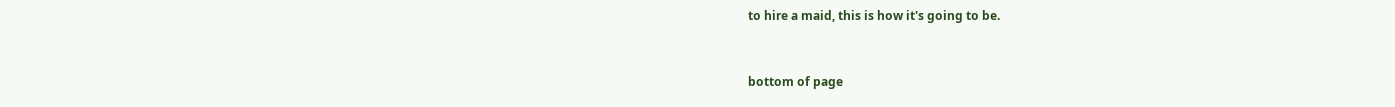to hire a maid, this is how it's going to be.


bottom of page